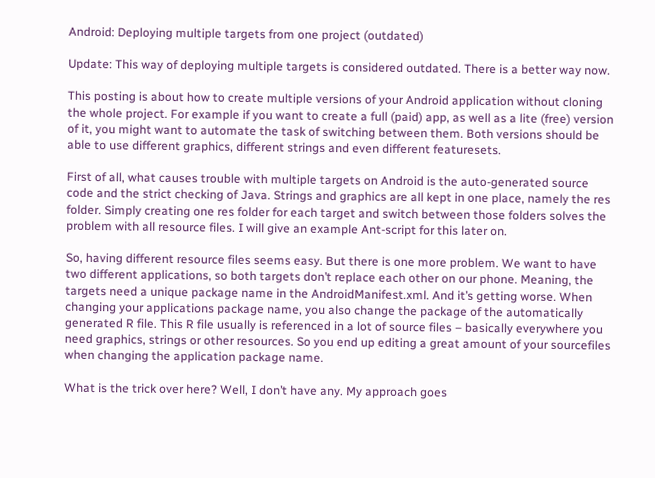Android: Deploying multiple targets from one project (outdated)

Update: This way of deploying multiple targets is considered outdated. There is a better way now.

This posting is about how to create multiple versions of your Android application without cloning the whole project. For example if you want to create a full (paid) app, as well as a lite (free) version of it, you might want to automate the task of switching between them. Both versions should be able to use different graphics, different strings and even different featuresets.

First of all, what causes trouble with multiple targets on Android is the auto-generated source code and the strict checking of Java. Strings and graphics are all kept in one place, namely the res folder. Simply creating one res folder for each target and switch between those folders solves the problem with all resource files. I will give an example Ant-script for this later on.

So, having different resource files seems easy. But there is one more problem. We want to have two different applications, so both targets don’t replace each other on our phone. Meaning, the targets need a unique package name in the AndroidManifest.xml. And it’s getting worse. When changing your applications package name, you also change the package of the automatically generated R file. This R file usually is referenced in a lot of source files – basically everywhere you need graphics, strings or other resources. So you end up editing a great amount of your sourcefiles when changing the application package name.

What is the trick over here? Well, I don’t have any. My approach goes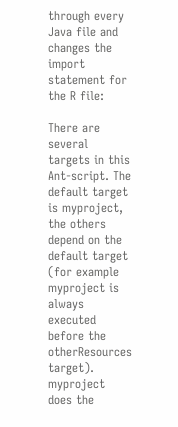through every Java file and changes the import statement for the R file:

There are several targets in this Ant-script. The default target is myproject, the others depend on the default target (for example myproject is always executed before the otherResources target). myproject does the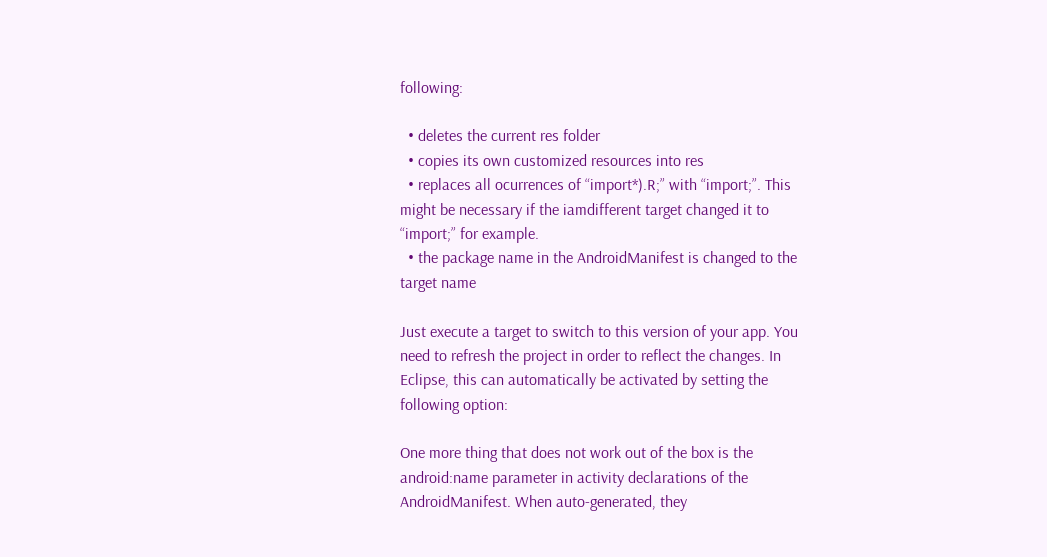following:

  • deletes the current res folder
  • copies its own customized resources into res
  • replaces all ocurrences of “import*).R;” with “import;”. This might be necessary if the iamdifferent target changed it to “import;” for example.
  • the package name in the AndroidManifest is changed to the target name

Just execute a target to switch to this version of your app. You need to refresh the project in order to reflect the changes. In Eclipse, this can automatically be activated by setting the following option:

One more thing that does not work out of the box is the android:name parameter in activity declarations of the AndroidManifest. When auto-generated, they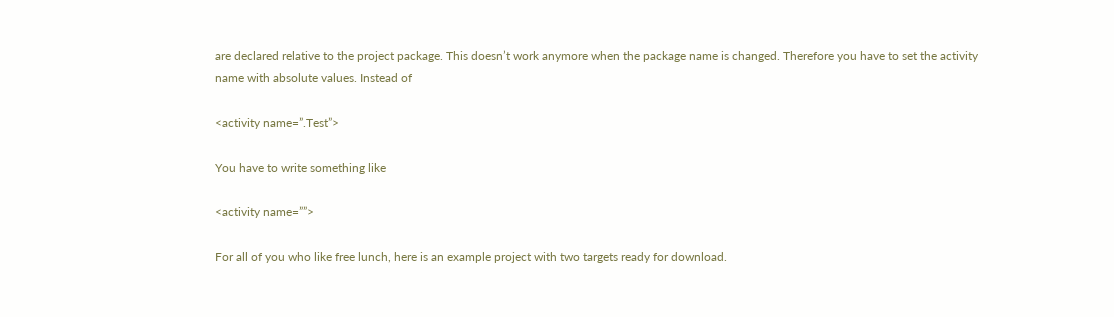are declared relative to the project package. This doesn’t work anymore when the package name is changed. Therefore you have to set the activity name with absolute values. Instead of

<activity name=”.Test”>

You have to write something like

<activity name=””>

For all of you who like free lunch, here is an example project with two targets ready for download.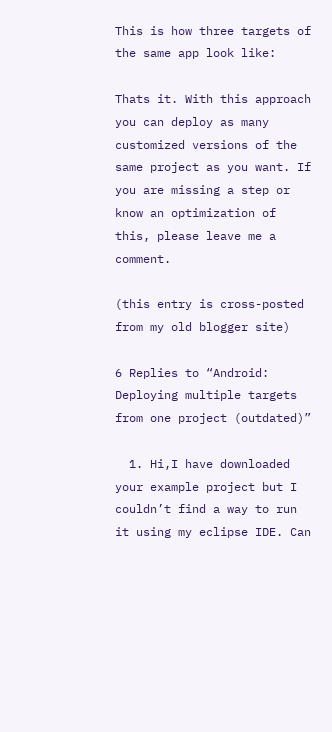This is how three targets of the same app look like:

Thats it. With this approach you can deploy as many customized versions of the same project as you want. If you are missing a step or know an optimization of this, please leave me a comment.

(this entry is cross-posted from my old blogger site)

6 Replies to “Android: Deploying multiple targets from one project (outdated)”

  1. Hi,I have downloaded your example project but I couldn’t find a way to run it using my eclipse IDE. Can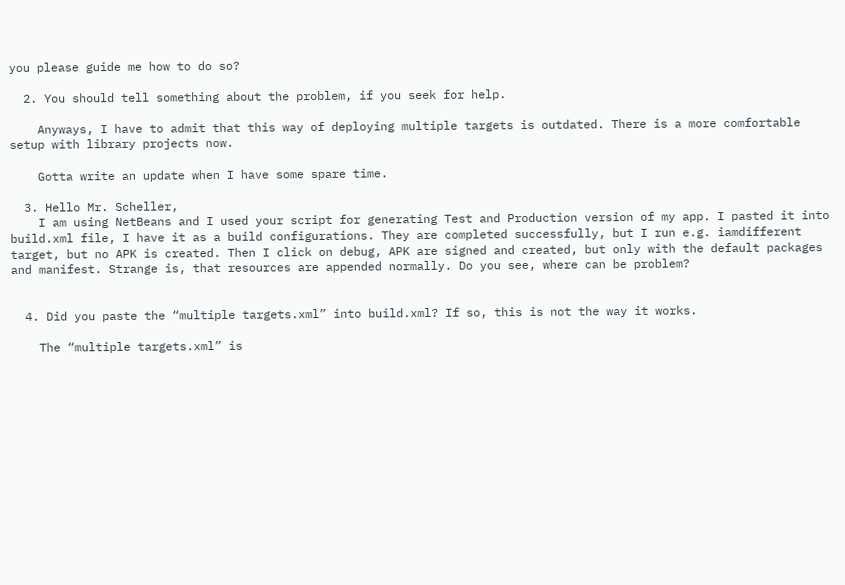you please guide me how to do so?

  2. You should tell something about the problem, if you seek for help.

    Anyways, I have to admit that this way of deploying multiple targets is outdated. There is a more comfortable setup with library projects now.

    Gotta write an update when I have some spare time.

  3. Hello Mr. Scheller,
    I am using NetBeans and I used your script for generating Test and Production version of my app. I pasted it into build.xml file, I have it as a build configurations. They are completed successfully, but I run e.g. iamdifferent target, but no APK is created. Then I click on debug, APK are signed and created, but only with the default packages and manifest. Strange is, that resources are appended normally. Do you see, where can be problem?


  4. Did you paste the “multiple targets.xml” into build.xml? If so, this is not the way it works.

    The “multiple targets.xml” is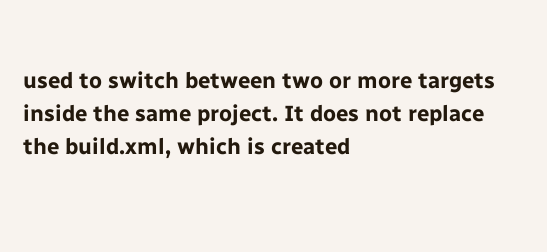used to switch between two or more targets inside the same project. It does not replace the build.xml, which is created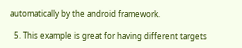automatically by the android framework.

  5. This example is great for having different targets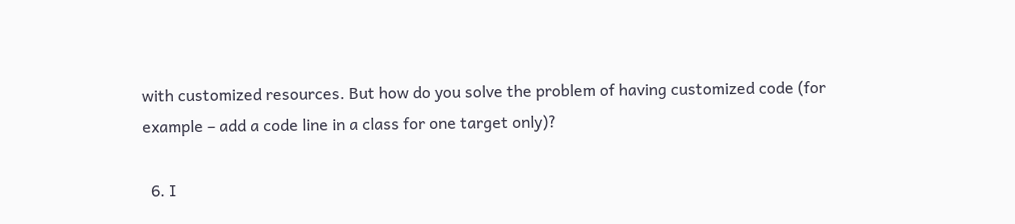with customized resources. But how do you solve the problem of having customized code (for example – add a code line in a class for one target only)?

  6. I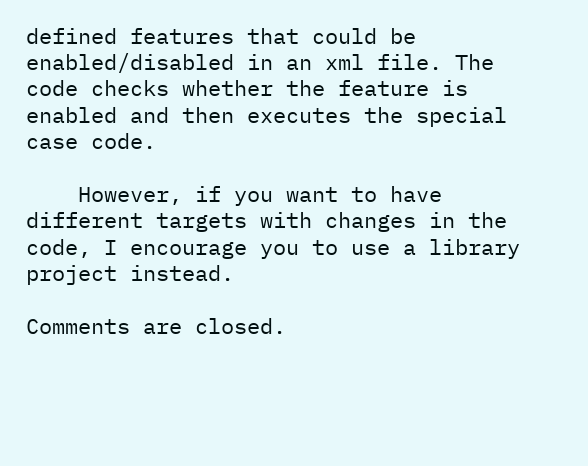defined features that could be enabled/disabled in an xml file. The code checks whether the feature is enabled and then executes the special case code.

    However, if you want to have different targets with changes in the code, I encourage you to use a library project instead.

Comments are closed.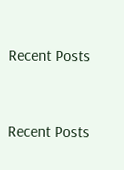Recent Posts


Recent Posts